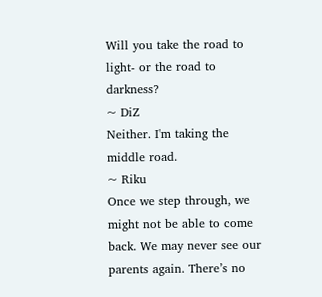Will you take the road to light- or the road to darkness?
~ DiZ
Neither. I'm taking the middle road.
~ Riku
Once we step through, we might not be able to come back. We may never see our parents again. There’s no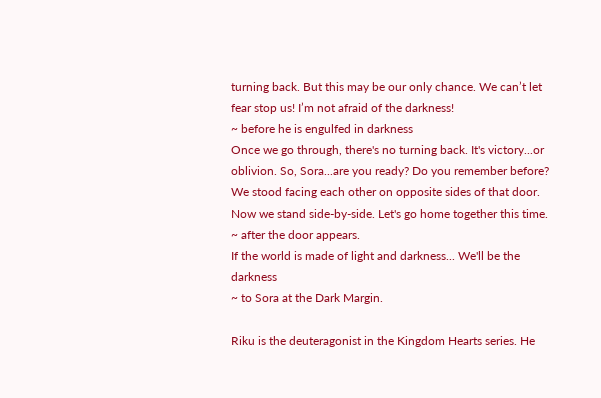turning back. But this may be our only chance. We can’t let fear stop us! I’m not afraid of the darkness!
~ before he is engulfed in darkness
Once we go through, there's no turning back. It's victory...or oblivion. So, Sora...are you ready? Do you remember before? We stood facing each other on opposite sides of that door. Now we stand side-by-side. Let's go home together this time.
~ after the door appears.
If the world is made of light and darkness... We'll be the darkness
~ to Sora at the Dark Margin.

Riku is the deuteragonist in the Kingdom Hearts series. He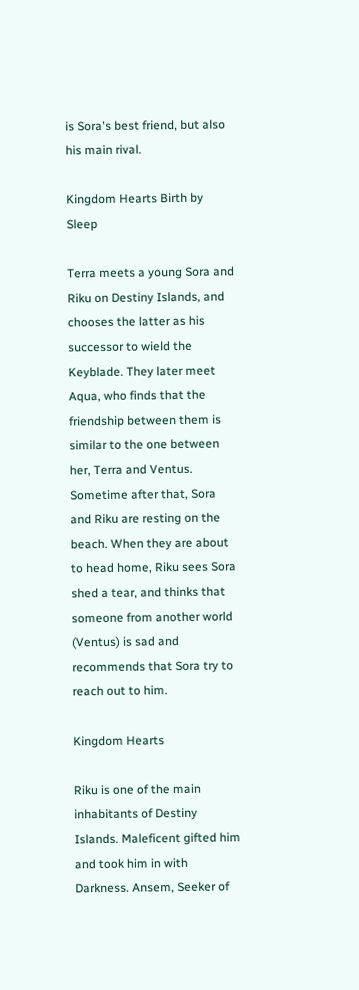is Sora's best friend, but also his main rival.

Kingdom Hearts Birth by Sleep

Terra meets a young Sora and Riku on Destiny Islands, and chooses the latter as his successor to wield the Keyblade. They later meet Aqua, who finds that the friendship between them is similar to the one between her, Terra and Ventus. Sometime after that, Sora and Riku are resting on the beach. When they are about to head home, Riku sees Sora shed a tear, and thinks that someone from another world (Ventus) is sad and recommends that Sora try to reach out to him.

Kingdom Hearts

Riku is one of the main inhabitants of Destiny Islands. Maleficent gifted him and took him in with Darkness. Ansem, Seeker of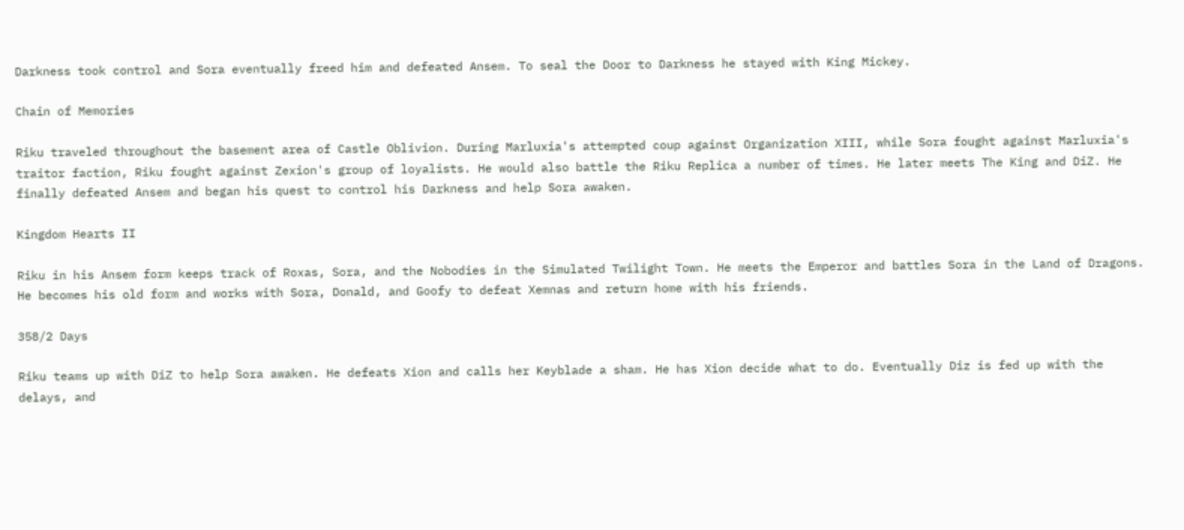Darkness took control and Sora eventually freed him and defeated Ansem. To seal the Door to Darkness he stayed with King Mickey.

Chain of Memories

Riku traveled throughout the basement area of Castle Oblivion. During Marluxia's attempted coup against Organization XIII, while Sora fought against Marluxia's traitor faction, Riku fought against Zexion's group of loyalists. He would also battle the Riku Replica a number of times. He later meets The King and DiZ. He finally defeated Ansem and began his quest to control his Darkness and help Sora awaken.

Kingdom Hearts II

Riku in his Ansem form keeps track of Roxas, Sora, and the Nobodies in the Simulated Twilight Town. He meets the Emperor and battles Sora in the Land of Dragons. He becomes his old form and works with Sora, Donald, and Goofy to defeat Xemnas and return home with his friends.

358/2 Days

Riku teams up with DiZ to help Sora awaken. He defeats Xion and calls her Keyblade a sham. He has Xion decide what to do. Eventually Diz is fed up with the delays, and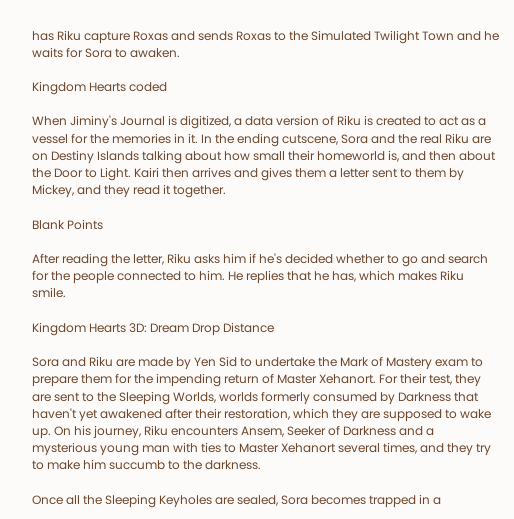has Riku capture Roxas and sends Roxas to the Simulated Twilight Town and he waits for Sora to awaken.

Kingdom Hearts coded

When Jiminy's Journal is digitized, a data version of Riku is created to act as a vessel for the memories in it. In the ending cutscene, Sora and the real Riku are on Destiny Islands talking about how small their homeworld is, and then about the Door to Light. Kairi then arrives and gives them a letter sent to them by Mickey, and they read it together.

Blank Points

After reading the letter, Riku asks him if he's decided whether to go and search for the people connected to him. He replies that he has, which makes Riku smile.

Kingdom Hearts 3D: Dream Drop Distance

Sora and Riku are made by Yen Sid to undertake the Mark of Mastery exam to prepare them for the impending return of Master Xehanort. For their test, they are sent to the Sleeping Worlds, worlds formerly consumed by Darkness that haven't yet awakened after their restoration, which they are supposed to wake up. On his journey, Riku encounters Ansem, Seeker of Darkness and a mysterious young man with ties to Master Xehanort several times, and they try to make him succumb to the darkness.

Once all the Sleeping Keyholes are sealed, Sora becomes trapped in a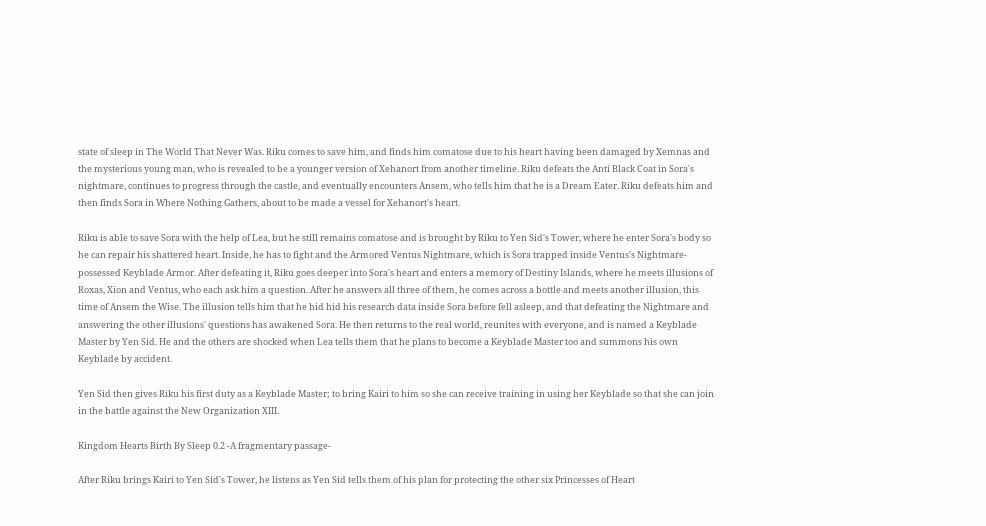state of sleep in The World That Never Was. Riku comes to save him, and finds him comatose due to his heart having been damaged by Xemnas and the mysterious young man, who is revealed to be a younger version of Xehanort from another timeline. Riku defeats the Anti Black Coat in Sora's nightmare, continues to progress through the castle, and eventually encounters Ansem, who tells him that he is a Dream Eater. Riku defeats him and then finds Sora in Where Nothing Gathers, about to be made a vessel for Xehanort's heart.

Riku is able to save Sora with the help of Lea, but he still remains comatose and is brought by Riku to Yen Sid's Tower, where he enter Sora's body so he can repair his shattered heart. Inside, he has to fight and the Armored Ventus Nightmare, which is Sora trapped inside Ventus's Nightmare-possessed Keyblade Armor. After defeating it, Riku goes deeper into Sora's heart and enters a memory of Destiny Islands, where he meets illusions of Roxas, Xion and Ventus, who each ask him a question. After he answers all three of them, he comes across a bottle and meets another illusion, this time of Ansem the Wise. The illusion tells him that he hid hid his research data inside Sora before fell asleep, and that defeating the Nightmare and answering the other illusions' questions has awakened Sora. He then returns to the real world, reunites with everyone, and is named a Keyblade Master by Yen Sid. He and the others are shocked when Lea tells them that he plans to become a Keyblade Master too and summons his own Keyblade by accident.

Yen Sid then gives Riku his first duty as a Keyblade Master; to bring Kairi to him so she can receive training in using her Keyblade so that she can join in the battle against the New Organization XIII.

Kingdom Hearts Birth By Sleep 0.2 -A fragmentary passage-

After Riku brings Kairi to Yen Sid's Tower, he listens as Yen Sid tells them of his plan for protecting the other six Princesses of Heart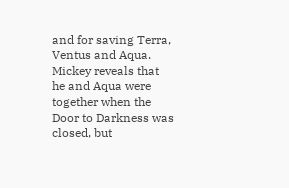and for saving Terra, Ventus and Aqua. Mickey reveals that he and Aqua were together when the Door to Darkness was closed, but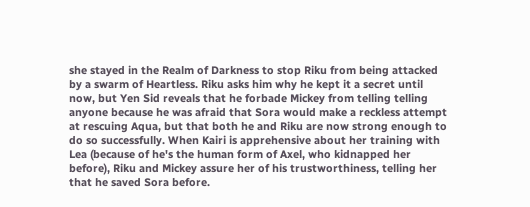she stayed in the Realm of Darkness to stop Riku from being attacked by a swarm of Heartless. Riku asks him why he kept it a secret until now, but Yen Sid reveals that he forbade Mickey from telling telling anyone because he was afraid that Sora would make a reckless attempt at rescuing Aqua, but that both he and Riku are now strong enough to do so successfully. When Kairi is apprehensive about her training with Lea (because of he's the human form of Axel, who kidnapped her before), Riku and Mickey assure her of his trustworthiness, telling her that he saved Sora before.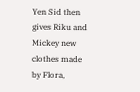Yen Sid then gives Riku and Mickey new clothes made by Flora,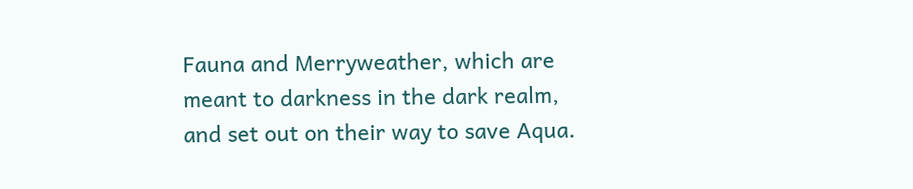Fauna and Merryweather, which are meant to darkness in the dark realm, and set out on their way to save Aqua.